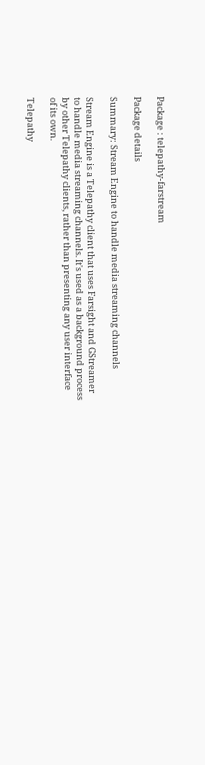Package : telepathy-farstream

Package details

Summary: Stream Engine to handle media streaming channels

Stream Engine is a Telepathy client that uses Farsight and GStreamer
to handle media streaming channels. It's used as a background process
by other Telepathy clients, rather than presenting any user interface
of its own.

Telepathy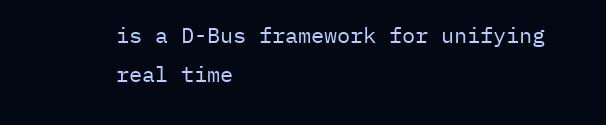is a D-Bus framework for unifying real time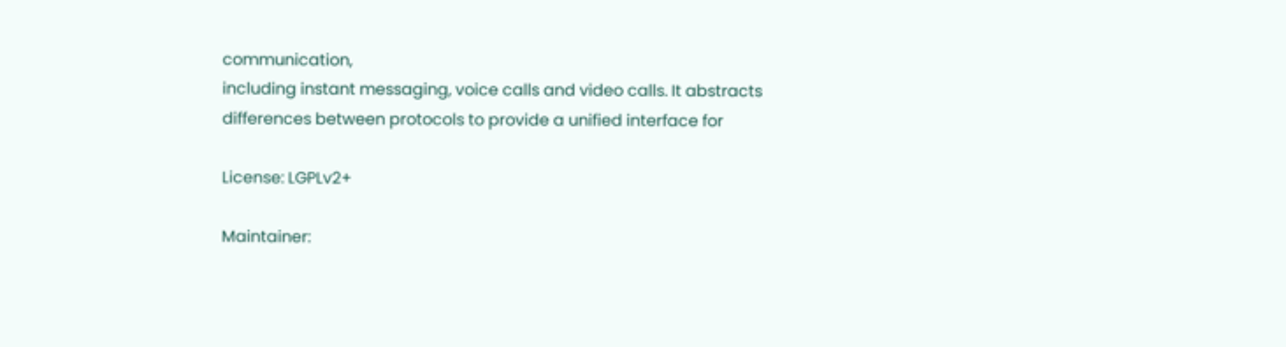communication,
including instant messaging, voice calls and video calls. It abstracts
differences between protocols to provide a unified interface for

License: LGPLv2+

Maintainer: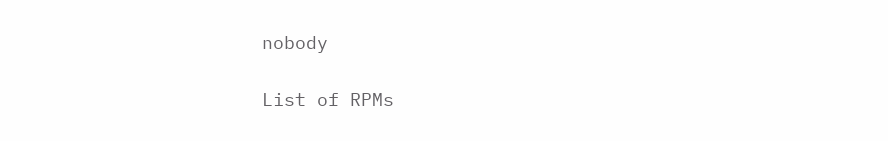nobody

List of RPMs